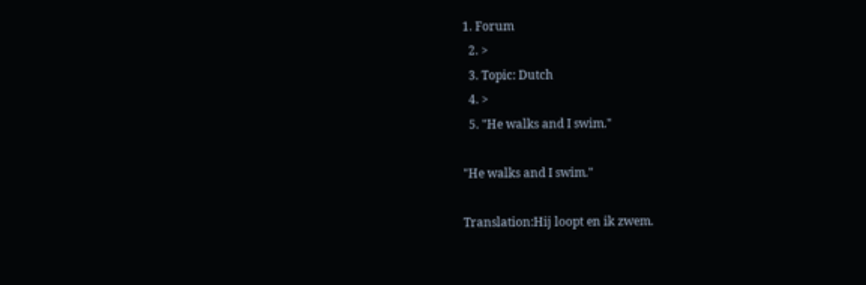1. Forum
  2. >
  3. Topic: Dutch
  4. >
  5. "He walks and I swim."

"He walks and I swim."

Translation:Hij loopt en ik zwem.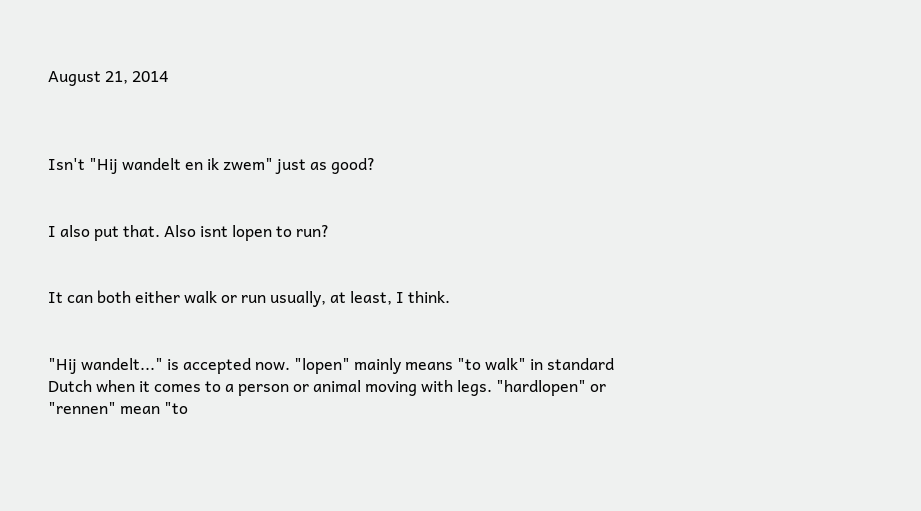August 21, 2014



Isn't "Hij wandelt en ik zwem" just as good?


I also put that. Also isnt lopen to run?


It can both either walk or run usually, at least, I think.


"Hij wandelt..." is accepted now. "lopen" mainly means "to walk" in standard Dutch when it comes to a person or animal moving with legs. "hardlopen" or "rennen" mean "to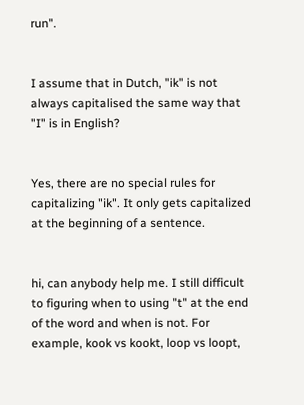run".


I assume that in Dutch, "ik" is not always capitalised the same way that "I" is in English?


Yes, there are no special rules for capitalizing "ik". It only gets capitalized at the beginning of a sentence.


hi, can anybody help me. I still difficult to figuring when to using "t" at the end of the word and when is not. For example, kook vs kookt, loop vs loopt,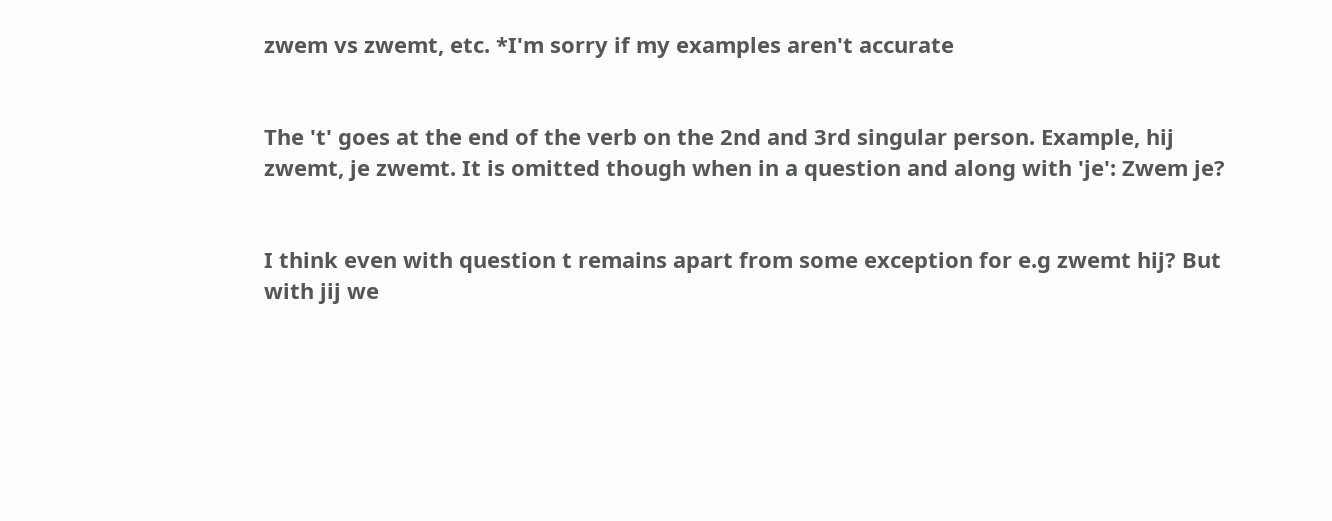zwem vs zwemt, etc. *I'm sorry if my examples aren't accurate


The 't' goes at the end of the verb on the 2nd and 3rd singular person. Example, hij zwemt, je zwemt. It is omitted though when in a question and along with 'je': Zwem je?


I think even with question t remains apart from some exception for e.g zwemt hij? But with jij we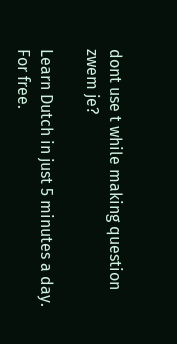dont use t while making question zwem je?

Learn Dutch in just 5 minutes a day. For free.